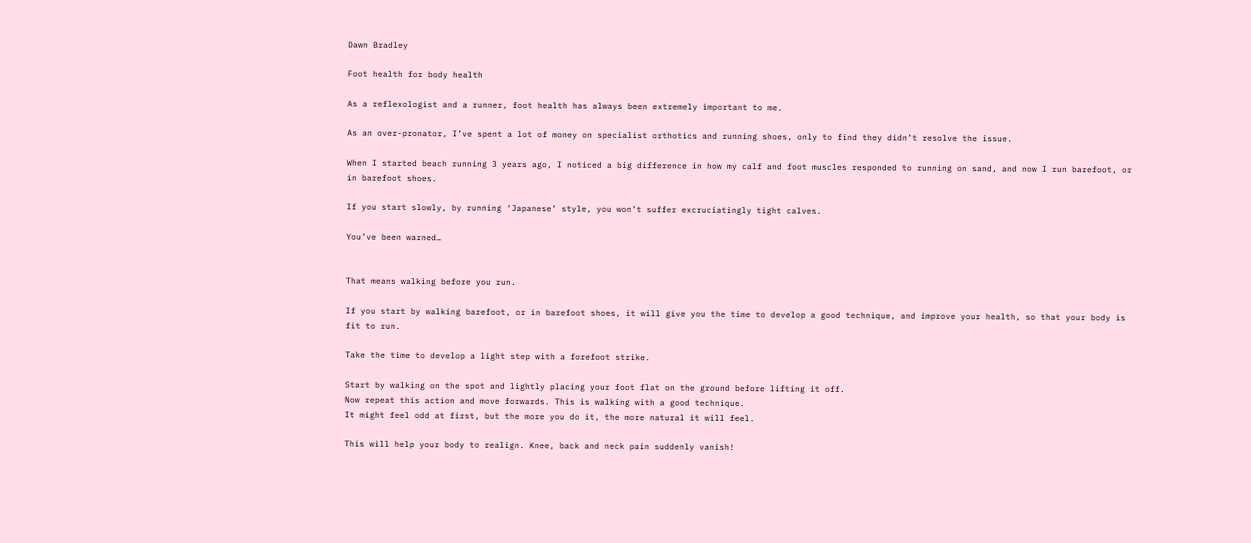Dawn Bradley

Foot health for body health

As a reflexologist and a runner, foot health has always been extremely important to me.

As an over-pronator, I’ve spent a lot of money on specialist orthotics and running shoes, only to find they didn’t resolve the issue.

When I started beach running 3 years ago, I noticed a big difference in how my calf and foot muscles responded to running on sand, and now I run barefoot, or in barefoot shoes.

If you start slowly, by running ‘Japanese’ style, you won’t suffer excruciatingly tight calves.

You’ve been warned…


That means walking before you run.

If you start by walking barefoot, or in barefoot shoes, it will give you the time to develop a good technique, and improve your health, so that your body is fit to run.

Take the time to develop a light step with a forefoot strike.

Start by walking on the spot and lightly placing your foot flat on the ground before lifting it off.
Now repeat this action and move forwards. This is walking with a good technique.
It might feel odd at first, but the more you do it, the more natural it will feel.

This will help your body to realign. Knee, back and neck pain suddenly vanish!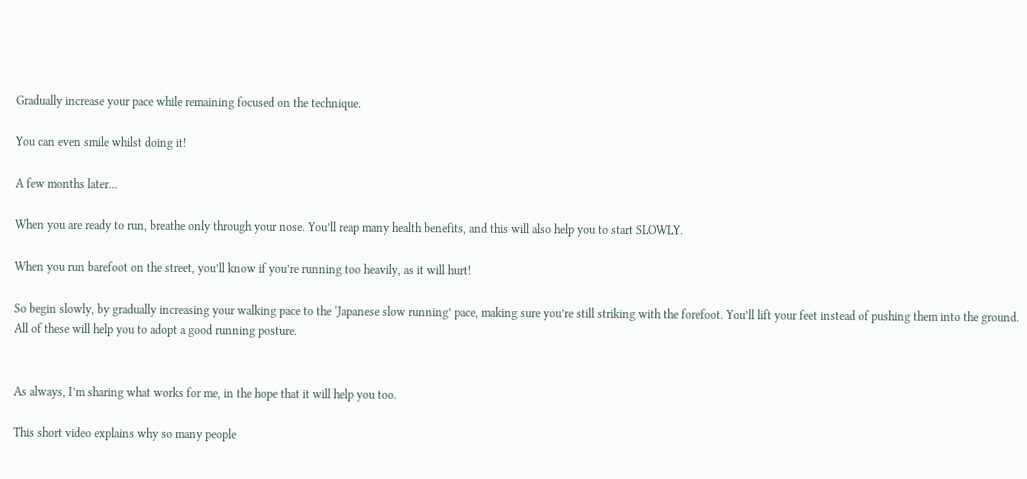Gradually increase your pace while remaining focused on the technique.

You can even smile whilst doing it!

A few months later…

When you are ready to run, breathe only through your nose. You’ll reap many health benefits, and this will also help you to start SLOWLY.

When you run barefoot on the street, you’ll know if you’re running too heavily, as it will hurt!

So begin slowly, by gradually increasing your walking pace to the ‘Japanese slow running’ pace, making sure you’re still striking with the forefoot. You’ll lift your feet instead of pushing them into the ground. All of these will help you to adopt a good running posture.


As always, I’m sharing what works for me, in the hope that it will help you too.

This short video explains why so many people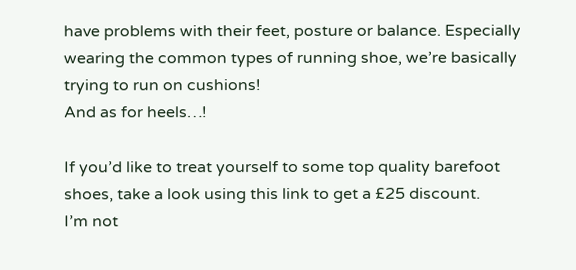have problems with their feet, posture or balance. Especially wearing the common types of running shoe, we’re basically trying to run on cushions!
And as for heels…!

If you’d like to treat yourself to some top quality barefoot shoes, take a look using this link to get a £25 discount.
I’m not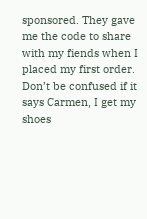sponsored. They gave me the code to share with my fiends when I placed my first order.
Don’t be confused if it says Carmen, I get my shoes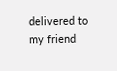delivered to my friend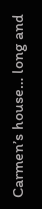Carmen’s house… long and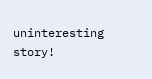uninteresting story!